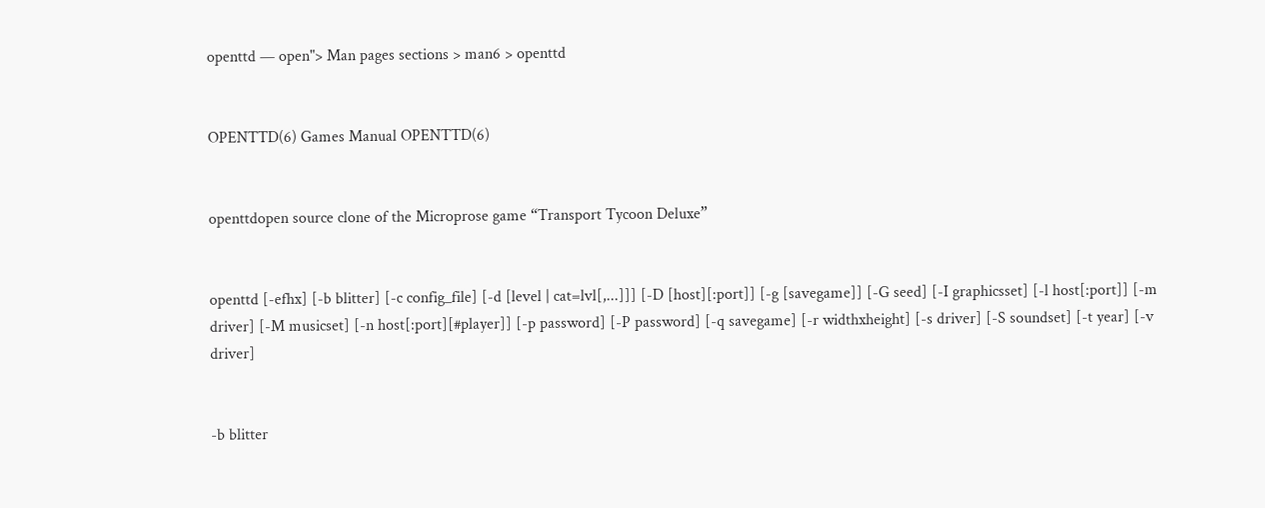openttd — open"> Man pages sections > man6 > openttd


OPENTTD(6) Games Manual OPENTTD(6)


openttdopen source clone of the Microprose game “Transport Tycoon Deluxe”


openttd [-efhx] [-b blitter] [-c config_file] [-d [level | cat=lvl[,...]]] [-D [host][:port]] [-g [savegame]] [-G seed] [-I graphicsset] [-l host[:port]] [-m driver] [-M musicset] [-n host[:port][#player]] [-p password] [-P password] [-q savegame] [-r widthxheight] [-s driver] [-S soundset] [-t year] [-v driver]


-b blitter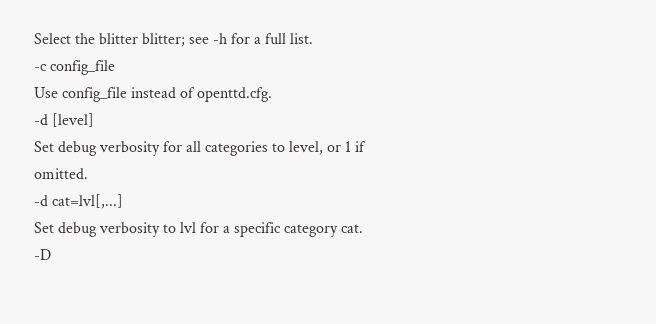Select the blitter blitter; see -h for a full list.
-c config_file
Use config_file instead of openttd.cfg.
-d [level]
Set debug verbosity for all categories to level, or 1 if omitted.
-d cat=lvl[,...]
Set debug verbosity to lvl for a specific category cat.
-D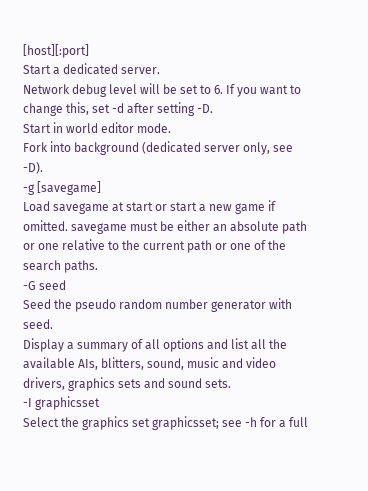[host][:port]
Start a dedicated server.
Network debug level will be set to 6. If you want to change this, set -d after setting -D.
Start in world editor mode.
Fork into background (dedicated server only, see -D).
-g [savegame]
Load savegame at start or start a new game if omitted. savegame must be either an absolute path or one relative to the current path or one of the search paths.
-G seed
Seed the pseudo random number generator with seed.
Display a summary of all options and list all the available AIs, blitters, sound, music and video drivers, graphics sets and sound sets.
-I graphicsset
Select the graphics set graphicsset; see -h for a full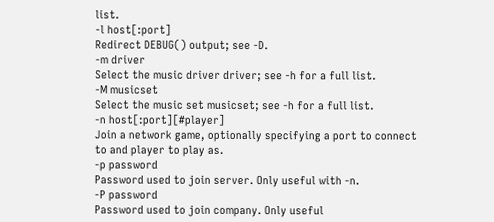list.
-l host[:port]
Redirect DEBUG() output; see -D.
-m driver
Select the music driver driver; see -h for a full list.
-M musicset
Select the music set musicset; see -h for a full list.
-n host[:port][#player]
Join a network game, optionally specifying a port to connect to and player to play as.
-p password
Password used to join server. Only useful with -n.
-P password
Password used to join company. Only useful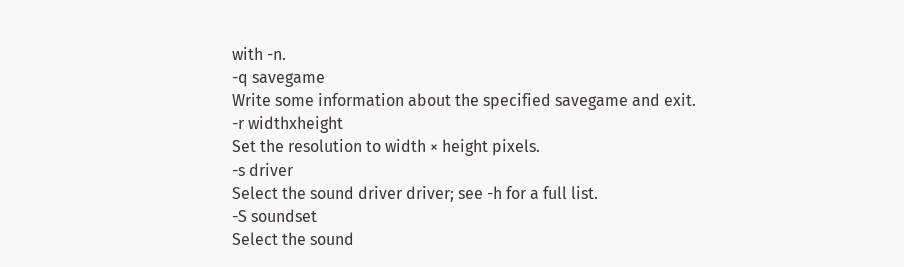with -n.
-q savegame
Write some information about the specified savegame and exit.
-r widthxheight
Set the resolution to width × height pixels.
-s driver
Select the sound driver driver; see -h for a full list.
-S soundset
Select the sound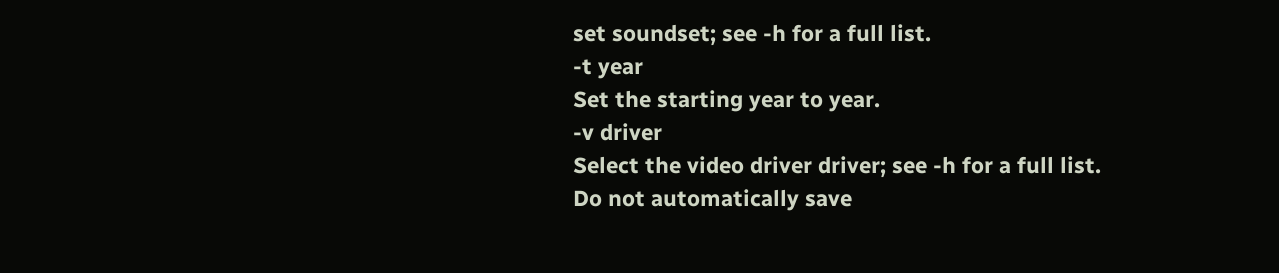set soundset; see -h for a full list.
-t year
Set the starting year to year.
-v driver
Select the video driver driver; see -h for a full list.
Do not automatically save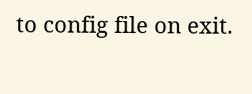to config file on exit.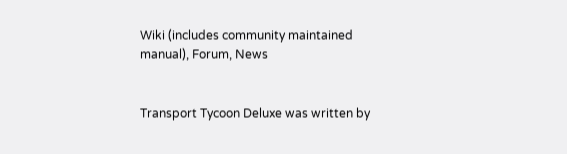Wiki (includes community maintained manual), Forum, News


Transport Tycoon Deluxe was written by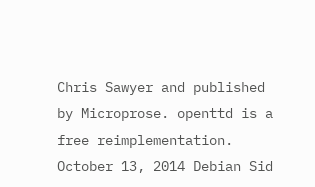Chris Sawyer and published by Microprose. openttd is a free reimplementation.
October 13, 2014 Debian Sid